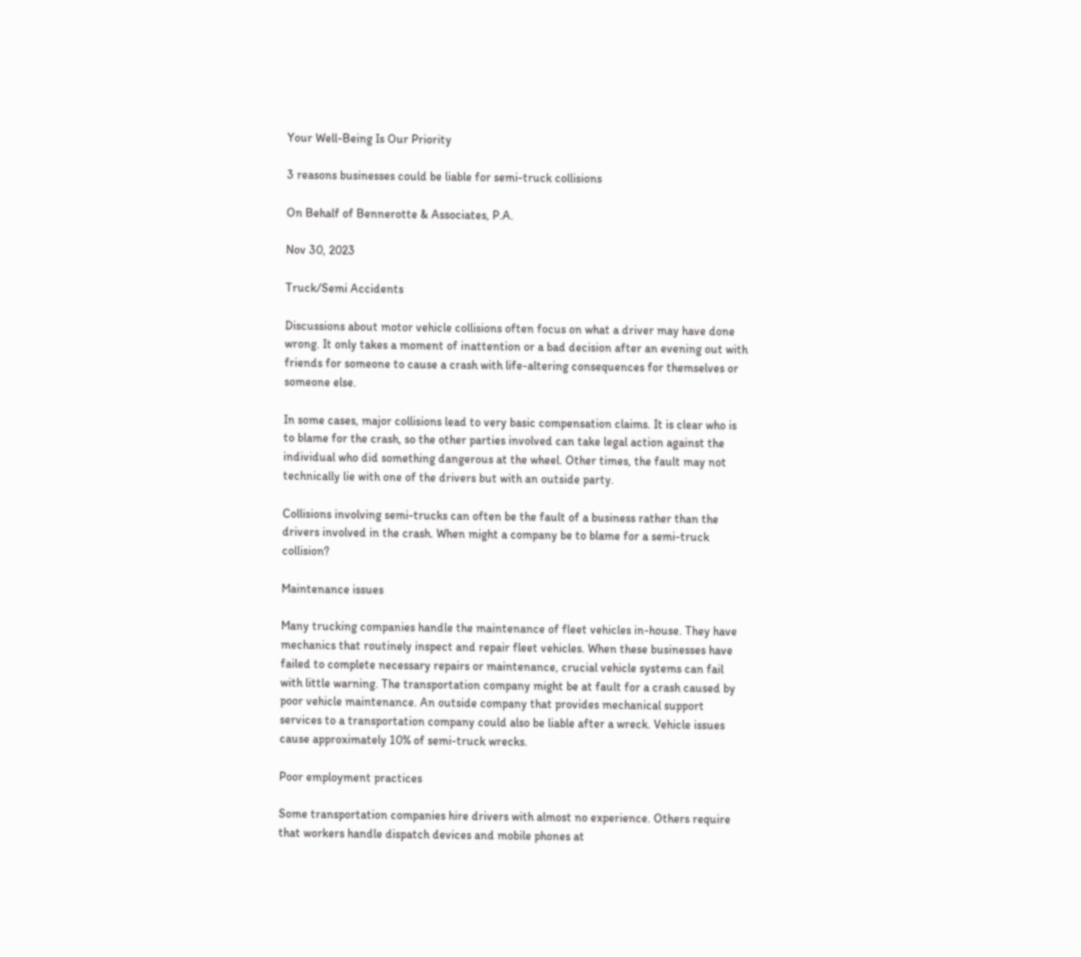Your Well-Being Is Our Priority

3 reasons businesses could be liable for semi-truck collisions

On Behalf of Bennerotte & Associates, P.A.

Nov 30, 2023

Truck/Semi Accidents

Discussions about motor vehicle collisions often focus on what a driver may have done wrong. It only takes a moment of inattention or a bad decision after an evening out with friends for someone to cause a crash with life-altering consequences for themselves or someone else.

In some cases, major collisions lead to very basic compensation claims. It is clear who is to blame for the crash, so the other parties involved can take legal action against the individual who did something dangerous at the wheel. Other times, the fault may not technically lie with one of the drivers but with an outside party.

Collisions involving semi-trucks can often be the fault of a business rather than the drivers involved in the crash. When might a company be to blame for a semi-truck collision?

Maintenance issues

Many trucking companies handle the maintenance of fleet vehicles in-house. They have mechanics that routinely inspect and repair fleet vehicles. When these businesses have failed to complete necessary repairs or maintenance, crucial vehicle systems can fail with little warning. The transportation company might be at fault for a crash caused by poor vehicle maintenance. An outside company that provides mechanical support services to a transportation company could also be liable after a wreck. Vehicle issues cause approximately 10% of semi-truck wrecks.

Poor employment practices

Some transportation companies hire drivers with almost no experience. Others require that workers handle dispatch devices and mobile phones at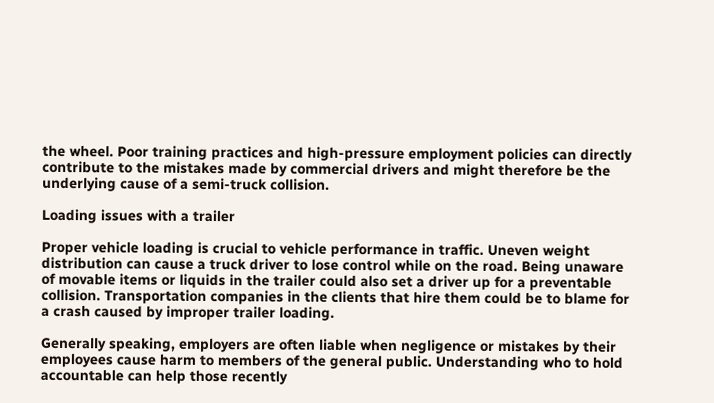the wheel. Poor training practices and high-pressure employment policies can directly contribute to the mistakes made by commercial drivers and might therefore be the underlying cause of a semi-truck collision.

Loading issues with a trailer

Proper vehicle loading is crucial to vehicle performance in traffic. Uneven weight distribution can cause a truck driver to lose control while on the road. Being unaware of movable items or liquids in the trailer could also set a driver up for a preventable collision. Transportation companies in the clients that hire them could be to blame for a crash caused by improper trailer loading.

Generally speaking, employers are often liable when negligence or mistakes by their employees cause harm to members of the general public. Understanding who to hold accountable can help those recently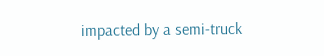impacted by a semi-truck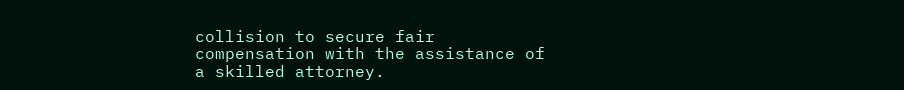collision to secure fair compensation with the assistance of a skilled attorney.